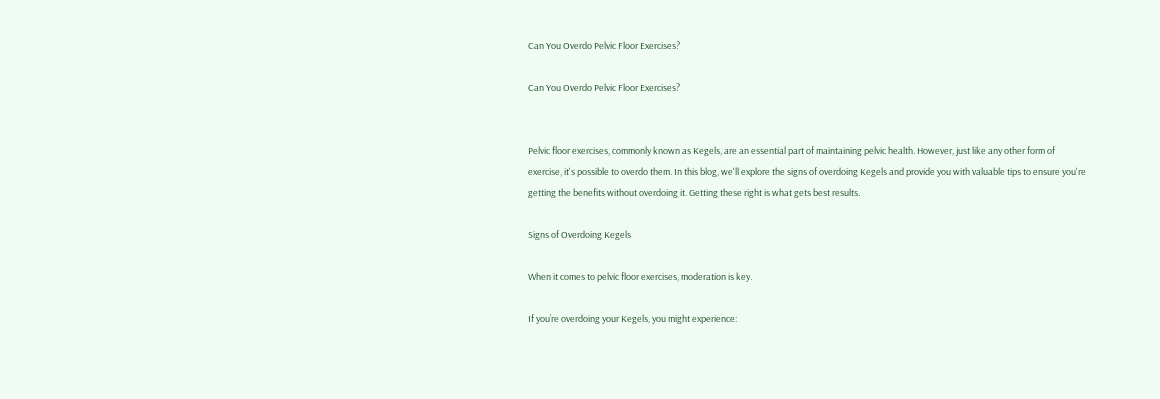Can You Overdo Pelvic Floor Exercises?

Can You Overdo Pelvic Floor Exercises?


Pelvic floor exercises, commonly known as Kegels, are an essential part of maintaining pelvic health. However, just like any other form of exercise, it's possible to overdo them. In this blog, we'll explore the signs of overdoing Kegels and provide you with valuable tips to ensure you're getting the benefits without overdoing it. Getting these right is what gets best results.

Signs of Overdoing Kegels

When it comes to pelvic floor exercises, moderation is key.

If you’re overdoing your Kegels, you might experience: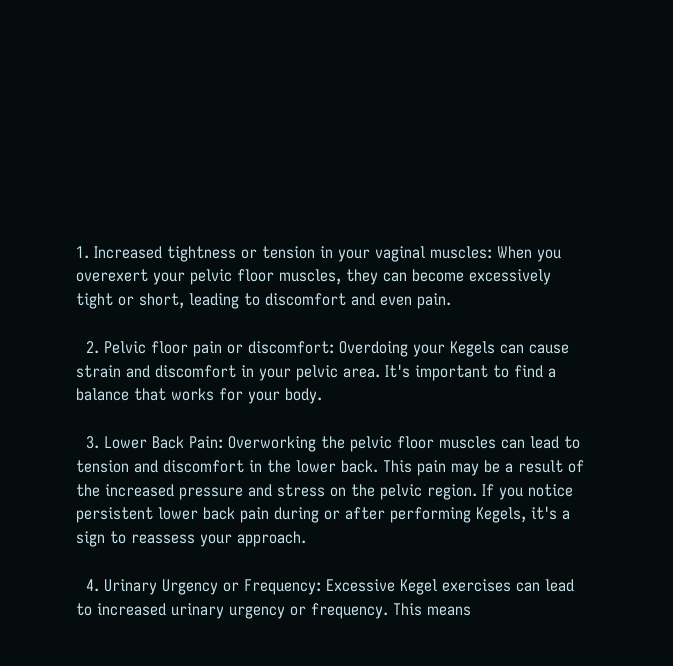1. Increased tightness or tension in your vaginal muscles: When you overexert your pelvic floor muscles, they can become excessively tight or short, leading to discomfort and even pain.

  2. Pelvic floor pain or discomfort: Overdoing your Kegels can cause strain and discomfort in your pelvic area. It's important to find a balance that works for your body.

  3. Lower Back Pain: Overworking the pelvic floor muscles can lead to tension and discomfort in the lower back. This pain may be a result of the increased pressure and stress on the pelvic region. If you notice persistent lower back pain during or after performing Kegels, it's a sign to reassess your approach.

  4. Urinary Urgency or Frequency: Excessive Kegel exercises can lead to increased urinary urgency or frequency. This means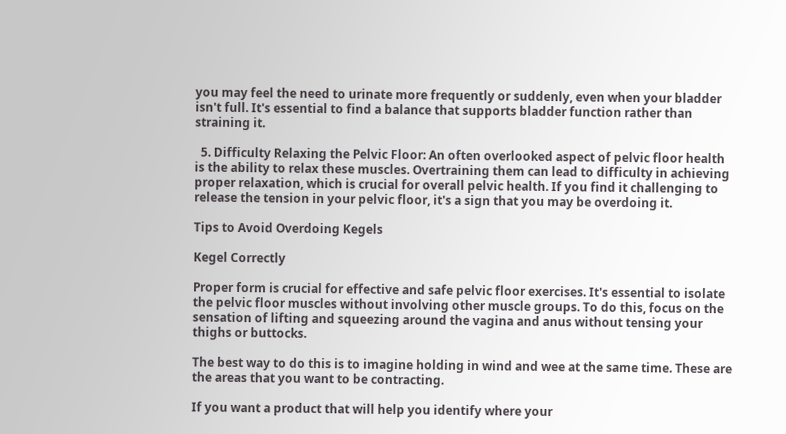you may feel the need to urinate more frequently or suddenly, even when your bladder isn't full. It's essential to find a balance that supports bladder function rather than straining it.

  5. Difficulty Relaxing the Pelvic Floor: An often overlooked aspect of pelvic floor health is the ability to relax these muscles. Overtraining them can lead to difficulty in achieving proper relaxation, which is crucial for overall pelvic health. If you find it challenging to release the tension in your pelvic floor, it's a sign that you may be overdoing it.

Tips to Avoid Overdoing Kegels

Kegel Correctly

Proper form is crucial for effective and safe pelvic floor exercises. It's essential to isolate the pelvic floor muscles without involving other muscle groups. To do this, focus on the sensation of lifting and squeezing around the vagina and anus without tensing your thighs or buttocks.

The best way to do this is to imagine holding in wind and wee at the same time. These are the areas that you want to be contracting.

If you want a product that will help you identify where your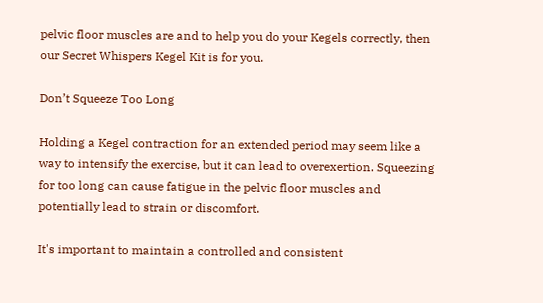pelvic floor muscles are and to help you do your Kegels correctly, then our Secret Whispers Kegel Kit is for you.

Don’t Squeeze Too Long

Holding a Kegel contraction for an extended period may seem like a way to intensify the exercise, but it can lead to overexertion. Squeezing for too long can cause fatigue in the pelvic floor muscles and potentially lead to strain or discomfort.

It's important to maintain a controlled and consistent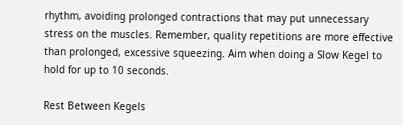rhythm, avoiding prolonged contractions that may put unnecessary stress on the muscles. Remember, quality repetitions are more effective than prolonged, excessive squeezing. Aim when doing a Slow Kegel to hold for up to 10 seconds.

Rest Between Kegels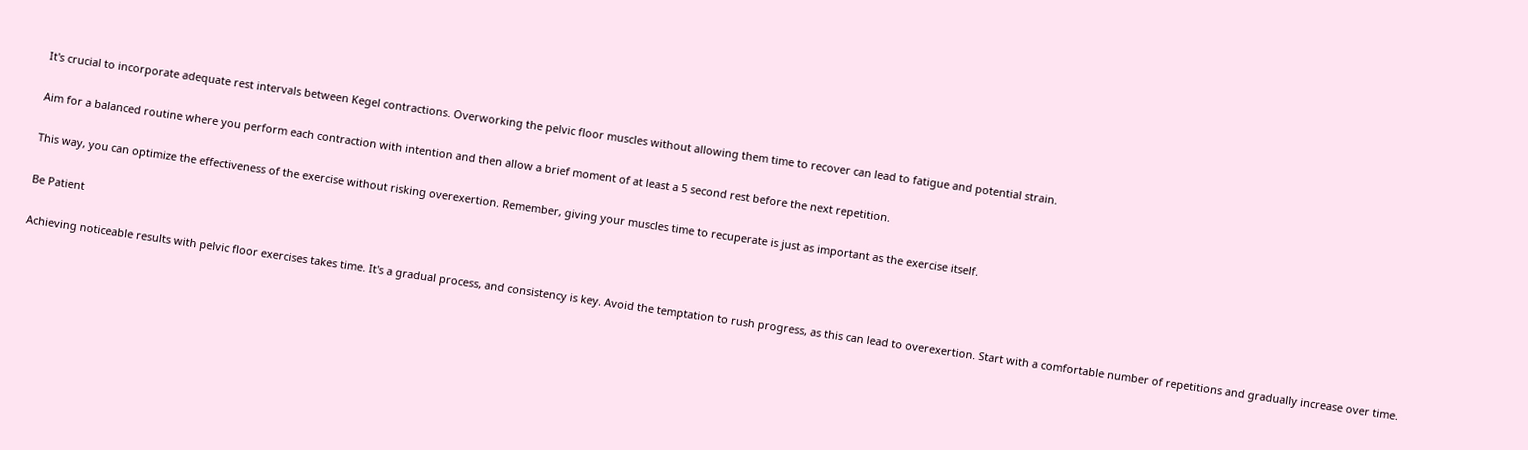It's crucial to incorporate adequate rest intervals between Kegel contractions. Overworking the pelvic floor muscles without allowing them time to recover can lead to fatigue and potential strain.

Aim for a balanced routine where you perform each contraction with intention and then allow a brief moment of at least a 5 second rest before the next repetition.

This way, you can optimize the effectiveness of the exercise without risking overexertion. Remember, giving your muscles time to recuperate is just as important as the exercise itself.

Be Patient

Achieving noticeable results with pelvic floor exercises takes time. It's a gradual process, and consistency is key. Avoid the temptation to rush progress, as this can lead to overexertion. Start with a comfortable number of repetitions and gradually increase over time.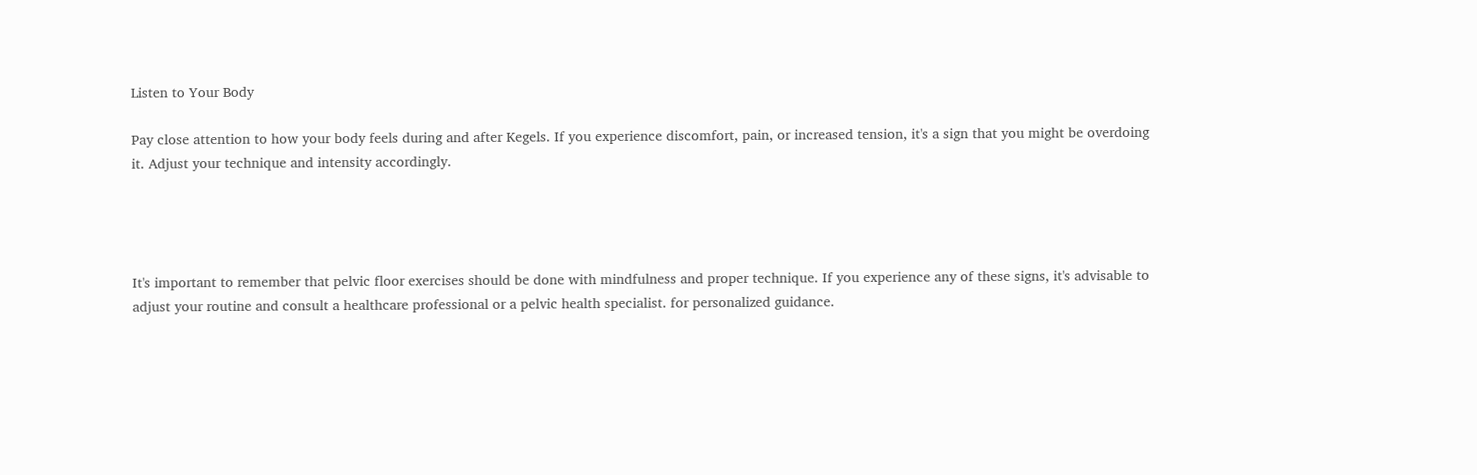Listen to Your Body

Pay close attention to how your body feels during and after Kegels. If you experience discomfort, pain, or increased tension, it's a sign that you might be overdoing it. Adjust your technique and intensity accordingly.




It's important to remember that pelvic floor exercises should be done with mindfulness and proper technique. If you experience any of these signs, it's advisable to adjust your routine and consult a healthcare professional or a pelvic health specialist. for personalized guidance.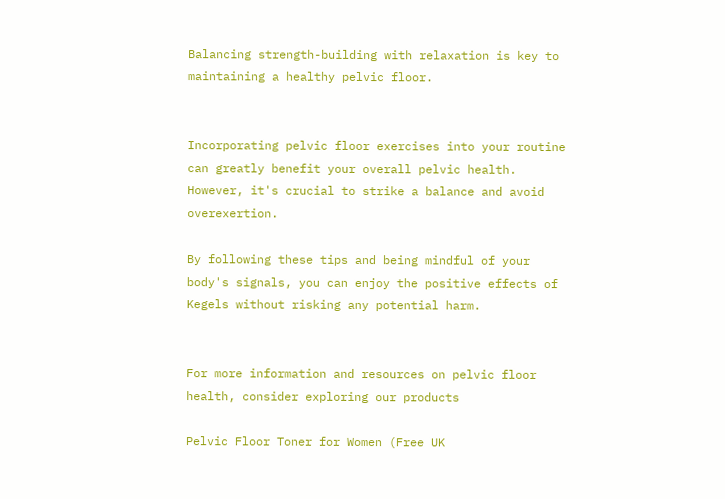Balancing strength-building with relaxation is key to maintaining a healthy pelvic floor.


Incorporating pelvic floor exercises into your routine can greatly benefit your overall pelvic health. However, it's crucial to strike a balance and avoid overexertion.

By following these tips and being mindful of your body's signals, you can enjoy the positive effects of Kegels without risking any potential harm.


For more information and resources on pelvic floor health, consider exploring our products

Pelvic Floor Toner for Women (Free UK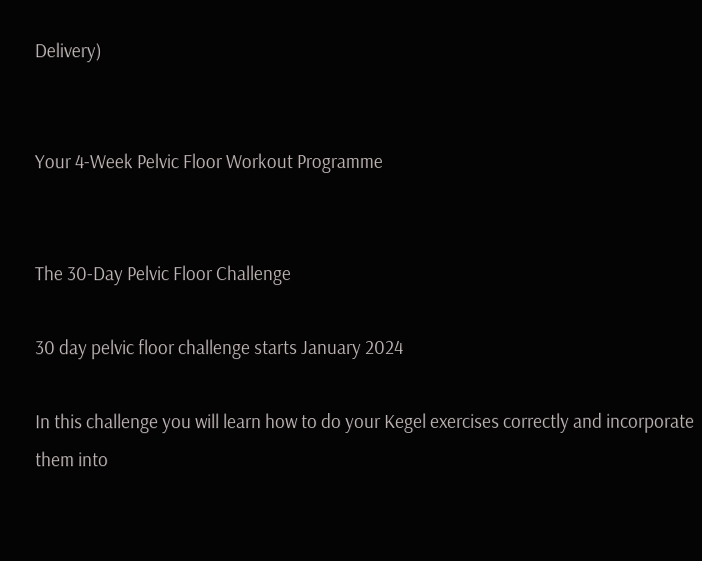Delivery)


Your 4-Week Pelvic Floor Workout Programme


The 30-Day Pelvic Floor Challenge

30 day pelvic floor challenge starts January 2024

In this challenge you will learn how to do your Kegel exercises correctly and incorporate them into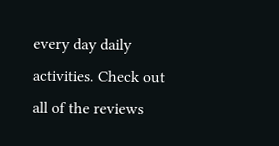every day daily activities. Check out all of the reviews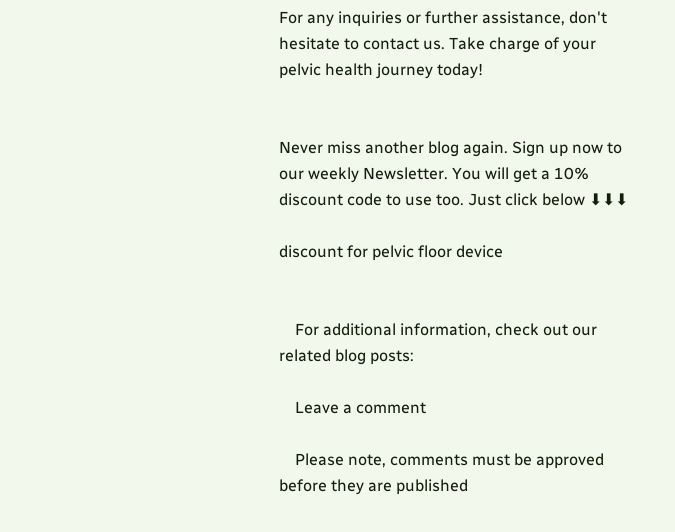For any inquiries or further assistance, don't hesitate to contact us. Take charge of your pelvic health journey today!


Never miss another blog again. Sign up now to our weekly Newsletter. You will get a 10% discount code to use too. Just click below ⬇⬇⬇

discount for pelvic floor device


    For additional information, check out our related blog posts:

    Leave a comment

    Please note, comments must be approved before they are published